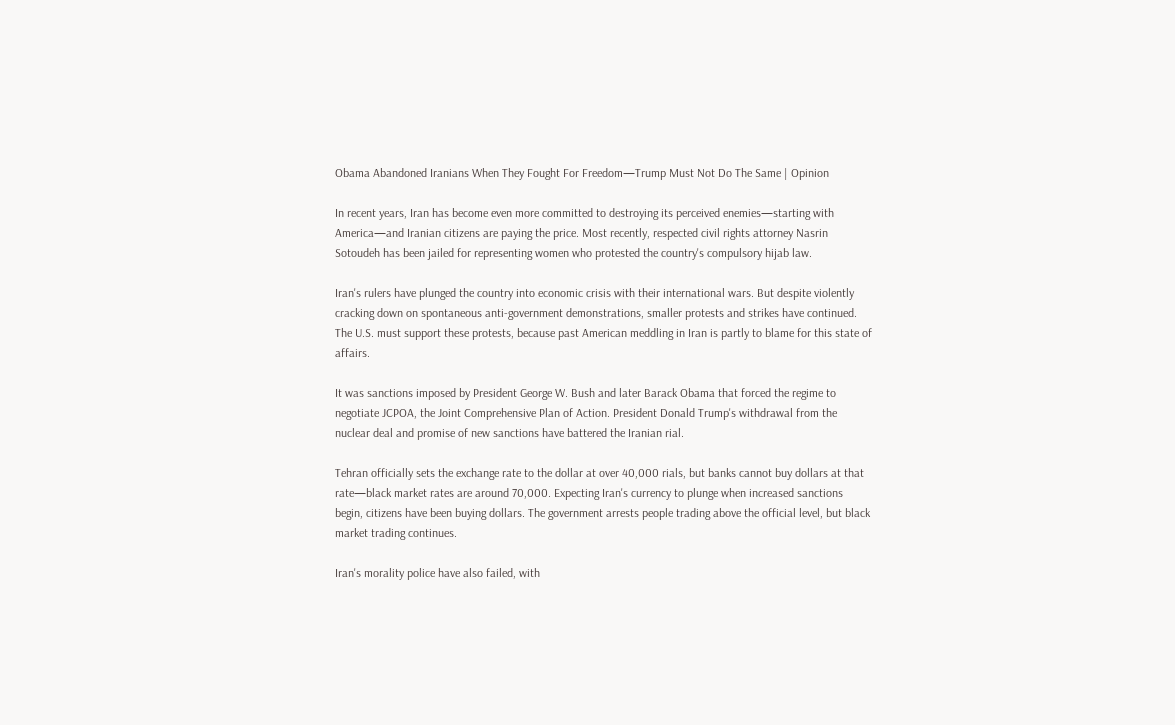Obama Abandoned Iranians When They Fought For Freedom—Trump Must Not Do The Same | Opinion

In recent years, Iran has become even more committed to destroying its perceived enemies—starting with America—and Iranian citizens are paying the price. Most recently, respected civil rights attorney Nasrin Sotoudeh has been jailed for representing women who protested the country's compulsory hijab law.

Iran's rulers have plunged the country into economic crisis with their international wars. But despite violently cracking down on spontaneous anti-government demonstrations, smaller protests and strikes have continued. The U.S. must support these protests, because past American meddling in Iran is partly to blame for this state of affairs.

It was sanctions imposed by President George W. Bush and later Barack Obama that forced the regime to negotiate JCPOA, the Joint Comprehensive Plan of Action. President Donald Trump's withdrawal from the nuclear deal and promise of new sanctions have battered the Iranian rial.

Tehran officially sets the exchange rate to the dollar at over 40,000 rials, but banks cannot buy dollars at that rate—black market rates are around 70,000. Expecting Iran's currency to plunge when increased sanctions begin, citizens have been buying dollars. The government arrests people trading above the official level, but black market trading continues.

Iran's morality police have also failed, with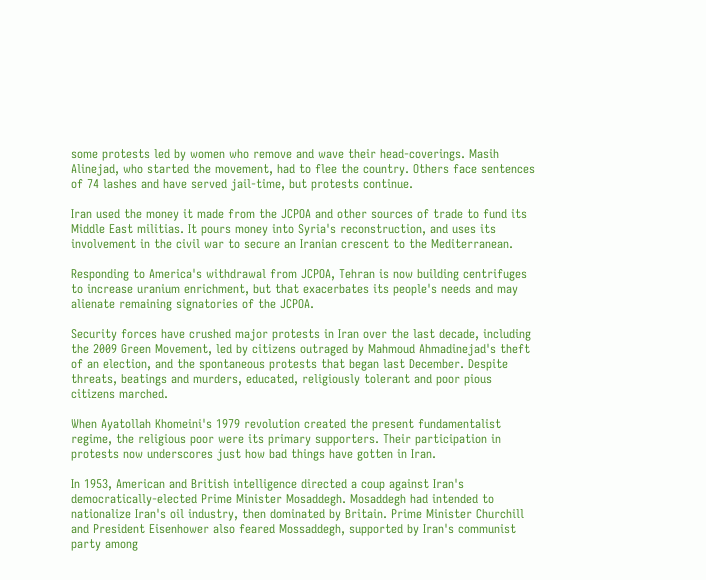some protests led by women who remove and wave their head-coverings. Masih Alinejad, who started the movement, had to flee the country. Others face sentences of 74 lashes and have served jail-time, but protests continue.

Iran used the money it made from the JCPOA and other sources of trade to fund its Middle East militias. It pours money into Syria's reconstruction, and uses its involvement in the civil war to secure an Iranian crescent to the Mediterranean.

Responding to America's withdrawal from JCPOA, Tehran is now building centrifuges to increase uranium enrichment, but that exacerbates its people's needs and may alienate remaining signatories of the JCPOA.

Security forces have crushed major protests in Iran over the last decade, including the 2009 Green Movement, led by citizens outraged by Mahmoud Ahmadinejad's theft of an election, and the spontaneous protests that began last December. Despite threats, beatings and murders, educated, religiously tolerant and poor pious citizens marched.

When Ayatollah Khomeini's 1979 revolution created the present fundamentalist regime, the religious poor were its primary supporters. Their participation in protests now underscores just how bad things have gotten in Iran.

In 1953, American and British intelligence directed a coup against Iran's democratically-elected Prime Minister Mosaddegh. Mosaddegh had intended to nationalize Iran's oil industry, then dominated by Britain. Prime Minister Churchill and President Eisenhower also feared Mossaddegh, supported by Iran's communist party among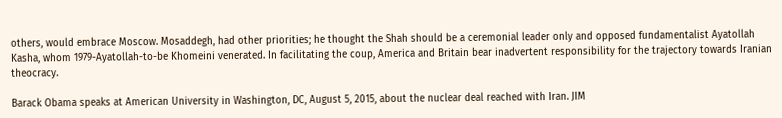others, would embrace Moscow. Mosaddegh, had other priorities; he thought the Shah should be a ceremonial leader only and opposed fundamentalist Ayatollah Kasha, whom 1979-Ayatollah-to-be Khomeini venerated. In facilitating the coup, America and Britain bear inadvertent responsibility for the trajectory towards Iranian theocracy.

Barack Obama speaks at American University in Washington, DC, August 5, 2015, about the nuclear deal reached with Iran. JIM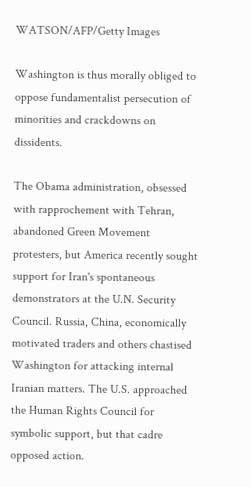WATSON/AFP/Getty Images

Washington is thus morally obliged to oppose fundamentalist persecution of minorities and crackdowns on dissidents.

The Obama administration, obsessed with rapprochement with Tehran, abandoned Green Movement protesters, but America recently sought support for Iran's spontaneous demonstrators at the U.N. Security Council. Russia, China, economically motivated traders and others chastised Washington for attacking internal Iranian matters. The U.S. approached the Human Rights Council for symbolic support, but that cadre opposed action.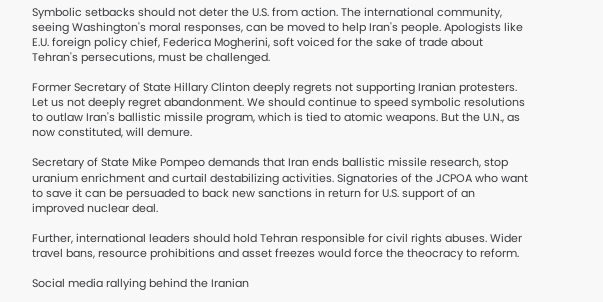Symbolic setbacks should not deter the U.S. from action. The international community, seeing Washington's moral responses, can be moved to help Iran's people. Apologists like E.U. foreign policy chief, Federica Mogherini, soft voiced for the sake of trade about Tehran's persecutions, must be challenged.

Former Secretary of State Hillary Clinton deeply regrets not supporting Iranian protesters. Let us not deeply regret abandonment. We should continue to speed symbolic resolutions to outlaw Iran's ballistic missile program, which is tied to atomic weapons. But the U.N., as now constituted, will demure.

Secretary of State Mike Pompeo demands that Iran ends ballistic missile research, stop uranium enrichment and curtail destabilizing activities. Signatories of the JCPOA who want to save it can be persuaded to back new sanctions in return for U.S. support of an improved nuclear deal.

Further, international leaders should hold Tehran responsible for civil rights abuses. Wider travel bans, resource prohibitions and asset freezes would force the theocracy to reform.

Social media rallying behind the Iranian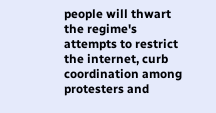people will thwart the regime's attempts to restrict the internet, curb coordination among protesters and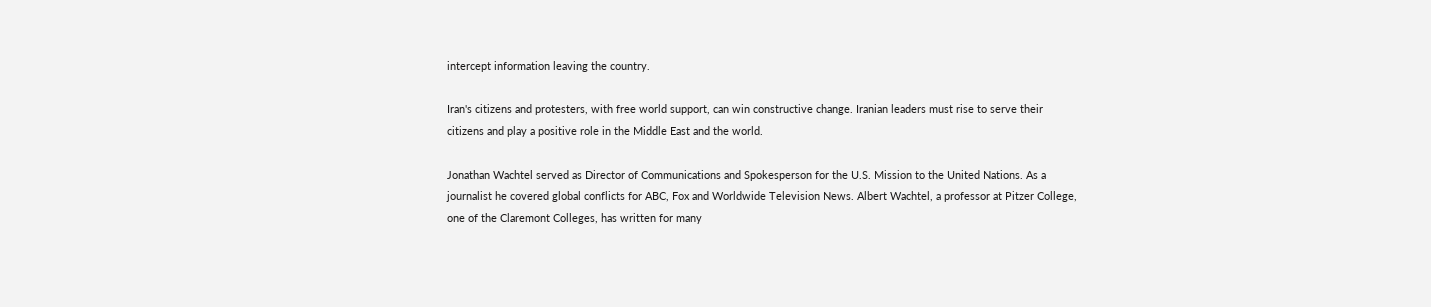intercept information leaving the country.

Iran's citizens and protesters, with free world support, can win constructive change. Iranian leaders must rise to serve their citizens and play a positive role in the Middle East and the world.

Jonathan Wachtel served as Director of Communications and Spokesperson for the U.S. Mission to the United Nations. As a journalist he covered global conflicts for ABC, Fox and Worldwide Television News. Albert Wachtel, a professor at Pitzer College, one of the Claremont Colleges, has written for many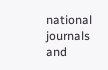national journals and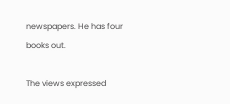newspapers. He has four books out.

The views expressed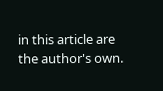in this article are the author's own.